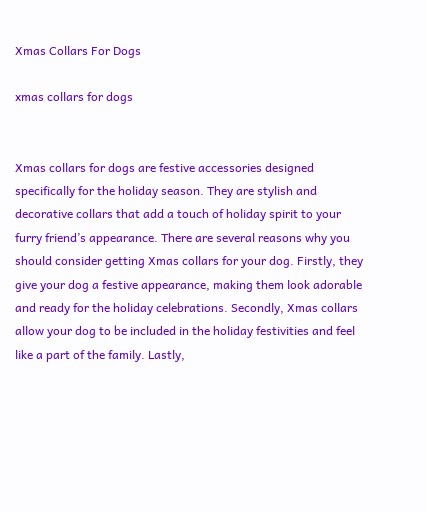Xmas Collars For Dogs

xmas collars for dogs


Xmas collars for dogs are festive accessories designed specifically for the holiday season. They are stylish and decorative collars that add a touch of holiday spirit to your furry friend’s appearance. There are several reasons why you should consider getting Xmas collars for your dog. Firstly, they give your dog a festive appearance, making them look adorable and ready for the holiday celebrations. Secondly, Xmas collars allow your dog to be included in the holiday festivities and feel like a part of the family. Lastly,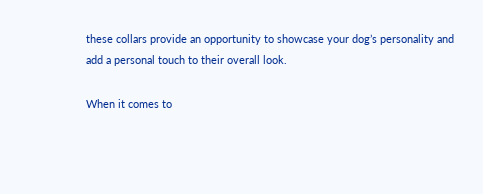these collars provide an opportunity to showcase your dog’s personality and add a personal touch to their overall look.

When it comes to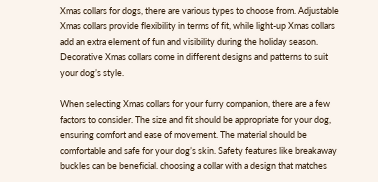Xmas collars for dogs, there are various types to choose from. Adjustable Xmas collars provide flexibility in terms of fit, while light-up Xmas collars add an extra element of fun and visibility during the holiday season. Decorative Xmas collars come in different designs and patterns to suit your dog’s style.

When selecting Xmas collars for your furry companion, there are a few factors to consider. The size and fit should be appropriate for your dog, ensuring comfort and ease of movement. The material should be comfortable and safe for your dog’s skin. Safety features like breakaway buckles can be beneficial. choosing a collar with a design that matches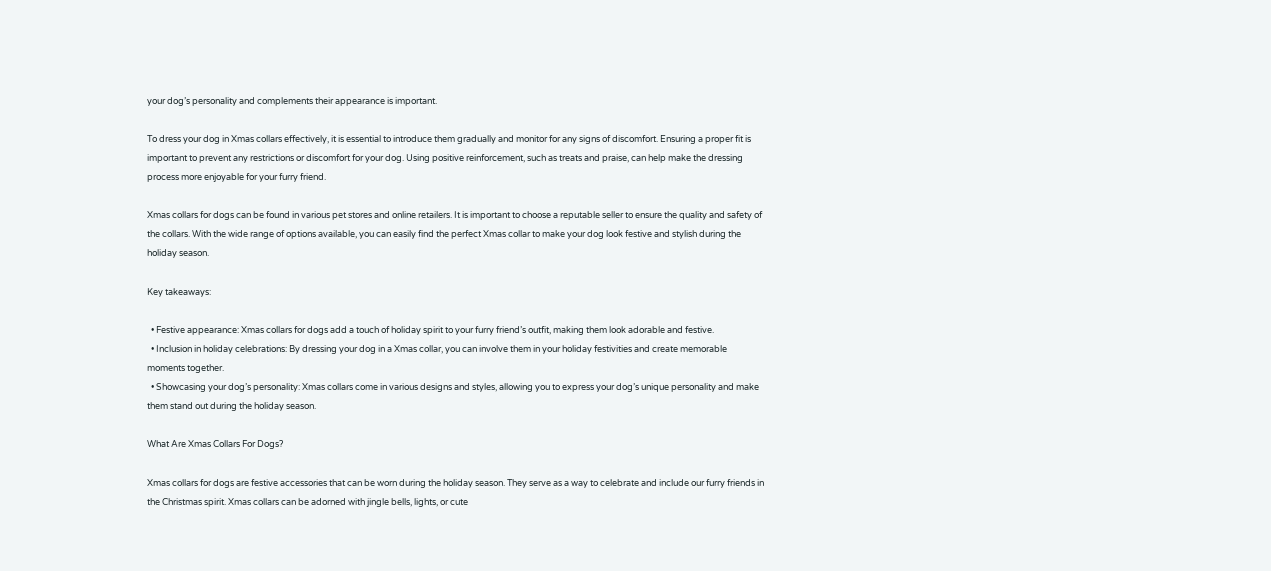your dog’s personality and complements their appearance is important.

To dress your dog in Xmas collars effectively, it is essential to introduce them gradually and monitor for any signs of discomfort. Ensuring a proper fit is important to prevent any restrictions or discomfort for your dog. Using positive reinforcement, such as treats and praise, can help make the dressing process more enjoyable for your furry friend.

Xmas collars for dogs can be found in various pet stores and online retailers. It is important to choose a reputable seller to ensure the quality and safety of the collars. With the wide range of options available, you can easily find the perfect Xmas collar to make your dog look festive and stylish during the holiday season.

Key takeaways:

  • Festive appearance: Xmas collars for dogs add a touch of holiday spirit to your furry friend’s outfit, making them look adorable and festive.
  • Inclusion in holiday celebrations: By dressing your dog in a Xmas collar, you can involve them in your holiday festivities and create memorable moments together.
  • Showcasing your dog’s personality: Xmas collars come in various designs and styles, allowing you to express your dog’s unique personality and make them stand out during the holiday season.

What Are Xmas Collars For Dogs?

Xmas collars for dogs are festive accessories that can be worn during the holiday season. They serve as a way to celebrate and include our furry friends in the Christmas spirit. Xmas collars can be adorned with jingle bells, lights, or cute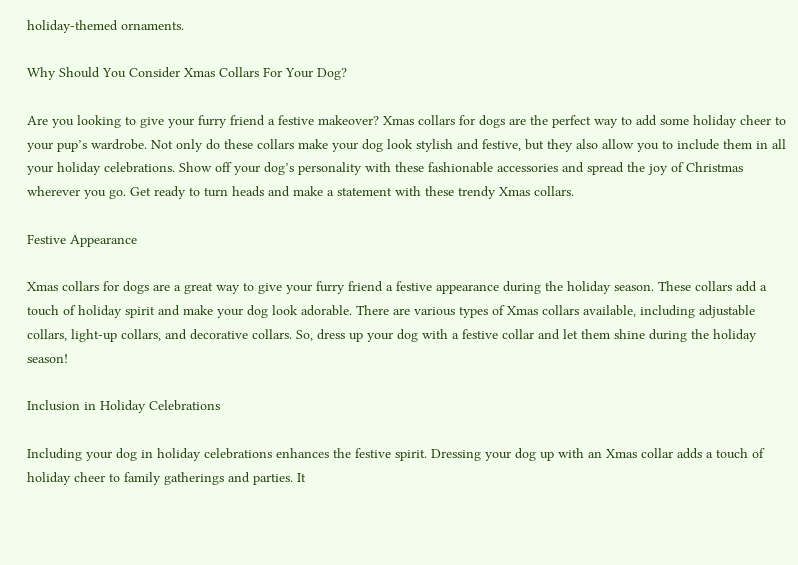holiday-themed ornaments.

Why Should You Consider Xmas Collars For Your Dog?

Are you looking to give your furry friend a festive makeover? Xmas collars for dogs are the perfect way to add some holiday cheer to your pup’s wardrobe. Not only do these collars make your dog look stylish and festive, but they also allow you to include them in all your holiday celebrations. Show off your dog’s personality with these fashionable accessories and spread the joy of Christmas wherever you go. Get ready to turn heads and make a statement with these trendy Xmas collars.

Festive Appearance

Xmas collars for dogs are a great way to give your furry friend a festive appearance during the holiday season. These collars add a touch of holiday spirit and make your dog look adorable. There are various types of Xmas collars available, including adjustable collars, light-up collars, and decorative collars. So, dress up your dog with a festive collar and let them shine during the holiday season!

Inclusion in Holiday Celebrations

Including your dog in holiday celebrations enhances the festive spirit. Dressing your dog up with an Xmas collar adds a touch of holiday cheer to family gatherings and parties. It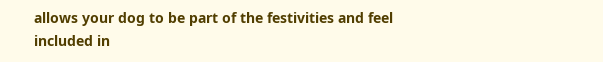allows your dog to be part of the festivities and feel included in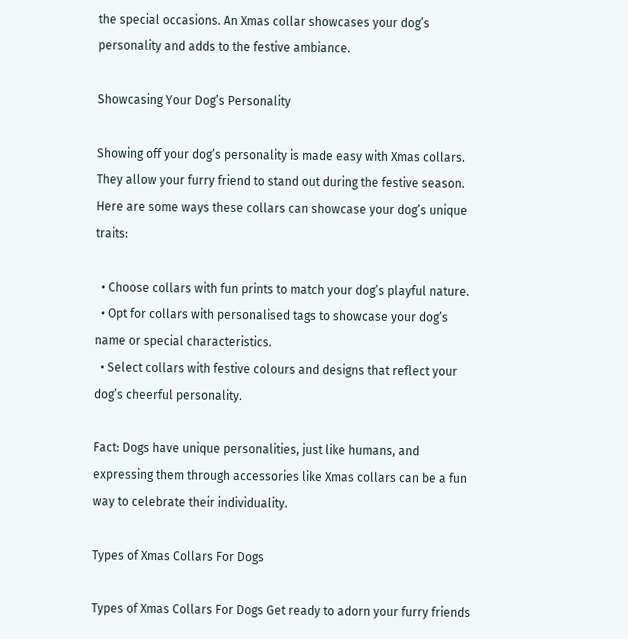the special occasions. An Xmas collar showcases your dog’s personality and adds to the festive ambiance.

Showcasing Your Dog’s Personality

Showing off your dog’s personality is made easy with Xmas collars. They allow your furry friend to stand out during the festive season. Here are some ways these collars can showcase your dog’s unique traits:

  • Choose collars with fun prints to match your dog’s playful nature.
  • Opt for collars with personalised tags to showcase your dog’s name or special characteristics.
  • Select collars with festive colours and designs that reflect your dog’s cheerful personality.

Fact: Dogs have unique personalities, just like humans, and expressing them through accessories like Xmas collars can be a fun way to celebrate their individuality.

Types of Xmas Collars For Dogs

Types of Xmas Collars For Dogs Get ready to adorn your furry friends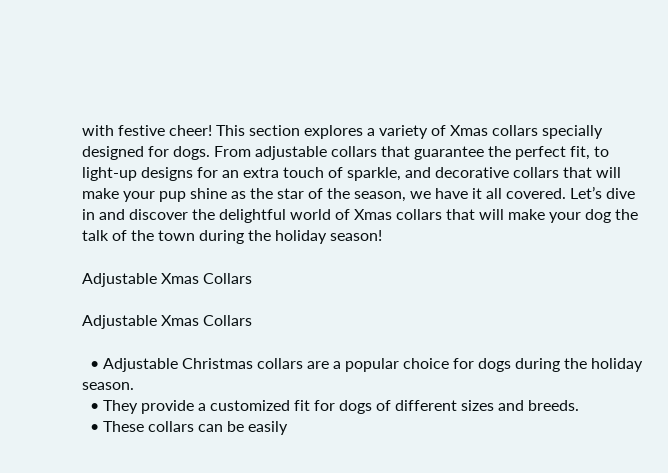with festive cheer! This section explores a variety of Xmas collars specially designed for dogs. From adjustable collars that guarantee the perfect fit, to light-up designs for an extra touch of sparkle, and decorative collars that will make your pup shine as the star of the season, we have it all covered. Let’s dive in and discover the delightful world of Xmas collars that will make your dog the talk of the town during the holiday season!

Adjustable Xmas Collars

Adjustable Xmas Collars

  • Adjustable Christmas collars are a popular choice for dogs during the holiday season.
  • They provide a customized fit for dogs of different sizes and breeds.
  • These collars can be easily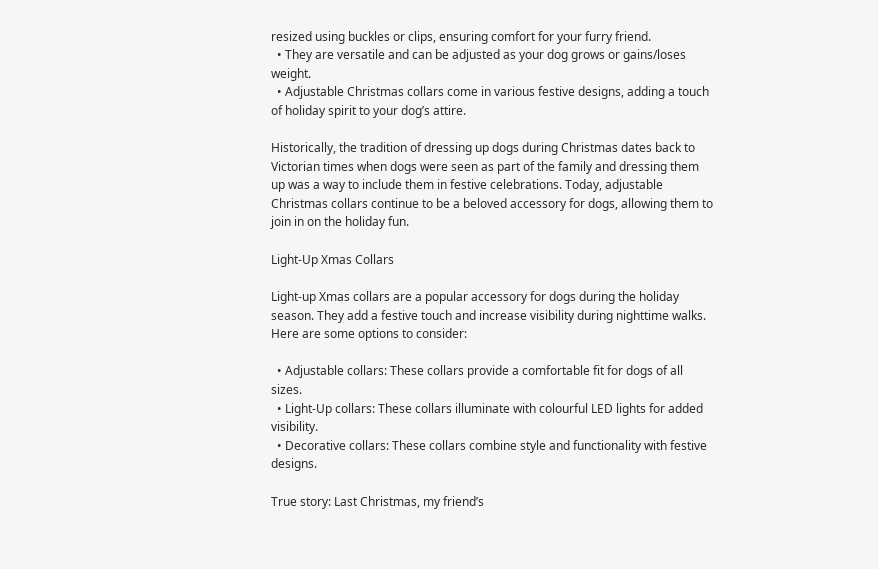resized using buckles or clips, ensuring comfort for your furry friend.
  • They are versatile and can be adjusted as your dog grows or gains/loses weight.
  • Adjustable Christmas collars come in various festive designs, adding a touch of holiday spirit to your dog’s attire.

Historically, the tradition of dressing up dogs during Christmas dates back to Victorian times when dogs were seen as part of the family and dressing them up was a way to include them in festive celebrations. Today, adjustable Christmas collars continue to be a beloved accessory for dogs, allowing them to join in on the holiday fun.

Light-Up Xmas Collars

Light-up Xmas collars are a popular accessory for dogs during the holiday season. They add a festive touch and increase visibility during nighttime walks. Here are some options to consider:

  • Adjustable collars: These collars provide a comfortable fit for dogs of all sizes.
  • Light-Up collars: These collars illuminate with colourful LED lights for added visibility.
  • Decorative collars: These collars combine style and functionality with festive designs.

True story: Last Christmas, my friend’s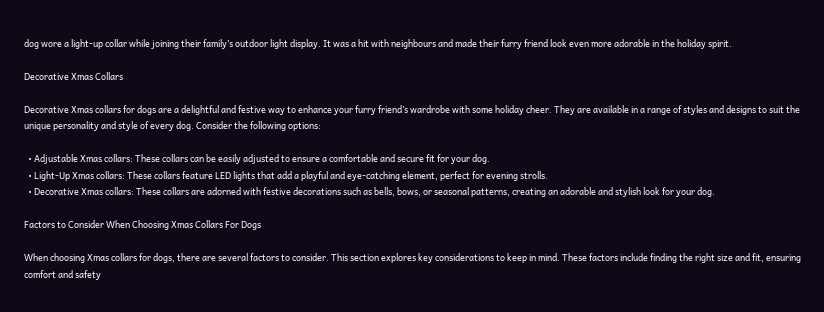dog wore a light-up collar while joining their family’s outdoor light display. It was a hit with neighbours and made their furry friend look even more adorable in the holiday spirit.

Decorative Xmas Collars

Decorative Xmas collars for dogs are a delightful and festive way to enhance your furry friend’s wardrobe with some holiday cheer. They are available in a range of styles and designs to suit the unique personality and style of every dog. Consider the following options:

  • Adjustable Xmas collars: These collars can be easily adjusted to ensure a comfortable and secure fit for your dog.
  • Light-Up Xmas collars: These collars feature LED lights that add a playful and eye-catching element, perfect for evening strolls.
  • Decorative Xmas collars: These collars are adorned with festive decorations such as bells, bows, or seasonal patterns, creating an adorable and stylish look for your dog.

Factors to Consider When Choosing Xmas Collars For Dogs

When choosing Xmas collars for dogs, there are several factors to consider. This section explores key considerations to keep in mind. These factors include finding the right size and fit, ensuring comfort and safety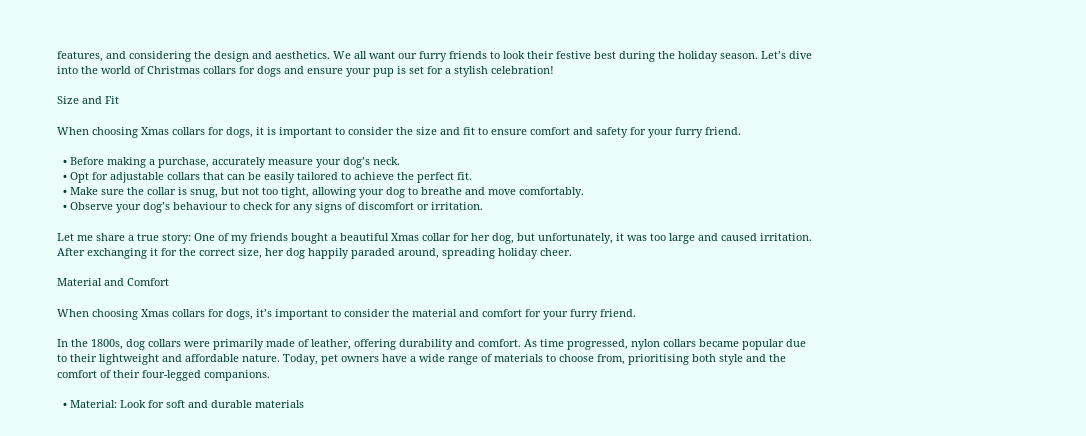features, and considering the design and aesthetics. We all want our furry friends to look their festive best during the holiday season. Let’s dive into the world of Christmas collars for dogs and ensure your pup is set for a stylish celebration!

Size and Fit

When choosing Xmas collars for dogs, it is important to consider the size and fit to ensure comfort and safety for your furry friend.

  • Before making a purchase, accurately measure your dog’s neck.
  • Opt for adjustable collars that can be easily tailored to achieve the perfect fit.
  • Make sure the collar is snug, but not too tight, allowing your dog to breathe and move comfortably.
  • Observe your dog’s behaviour to check for any signs of discomfort or irritation.

Let me share a true story: One of my friends bought a beautiful Xmas collar for her dog, but unfortunately, it was too large and caused irritation. After exchanging it for the correct size, her dog happily paraded around, spreading holiday cheer.

Material and Comfort

When choosing Xmas collars for dogs, it’s important to consider the material and comfort for your furry friend.

In the 1800s, dog collars were primarily made of leather, offering durability and comfort. As time progressed, nylon collars became popular due to their lightweight and affordable nature. Today, pet owners have a wide range of materials to choose from, prioritising both style and the comfort of their four-legged companions.

  • Material: Look for soft and durable materials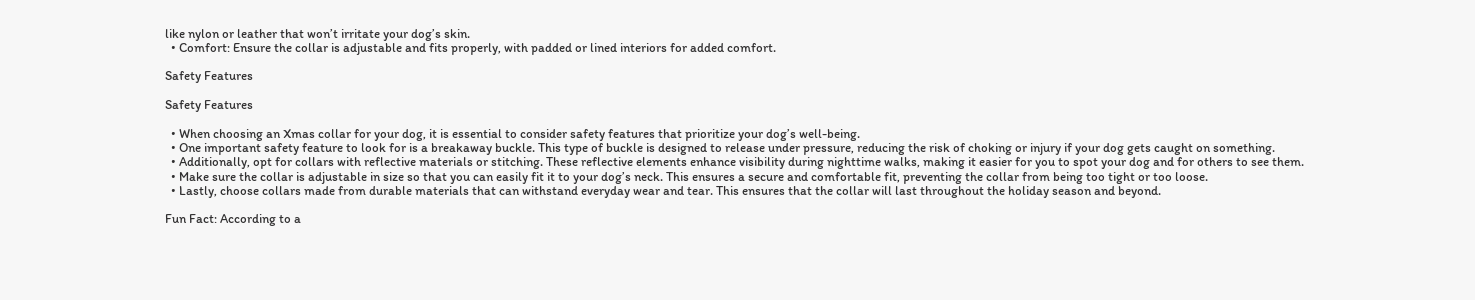like nylon or leather that won’t irritate your dog’s skin.
  • Comfort: Ensure the collar is adjustable and fits properly, with padded or lined interiors for added comfort.

Safety Features

Safety Features

  • When choosing an Xmas collar for your dog, it is essential to consider safety features that prioritize your dog’s well-being.
  • One important safety feature to look for is a breakaway buckle. This type of buckle is designed to release under pressure, reducing the risk of choking or injury if your dog gets caught on something.
  • Additionally, opt for collars with reflective materials or stitching. These reflective elements enhance visibility during nighttime walks, making it easier for you to spot your dog and for others to see them.
  • Make sure the collar is adjustable in size so that you can easily fit it to your dog’s neck. This ensures a secure and comfortable fit, preventing the collar from being too tight or too loose.
  • Lastly, choose collars made from durable materials that can withstand everyday wear and tear. This ensures that the collar will last throughout the holiday season and beyond.

Fun Fact: According to a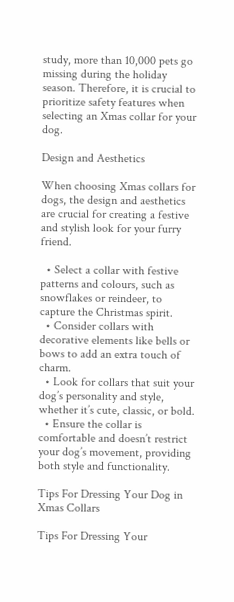study, more than 10,000 pets go missing during the holiday season. Therefore, it is crucial to prioritize safety features when selecting an Xmas collar for your dog.

Design and Aesthetics

When choosing Xmas collars for dogs, the design and aesthetics are crucial for creating a festive and stylish look for your furry friend.

  • Select a collar with festive patterns and colours, such as snowflakes or reindeer, to capture the Christmas spirit.
  • Consider collars with decorative elements like bells or bows to add an extra touch of charm.
  • Look for collars that suit your dog’s personality and style, whether it’s cute, classic, or bold.
  • Ensure the collar is comfortable and doesn’t restrict your dog’s movement, providing both style and functionality.

Tips For Dressing Your Dog in Xmas Collars

Tips For Dressing Your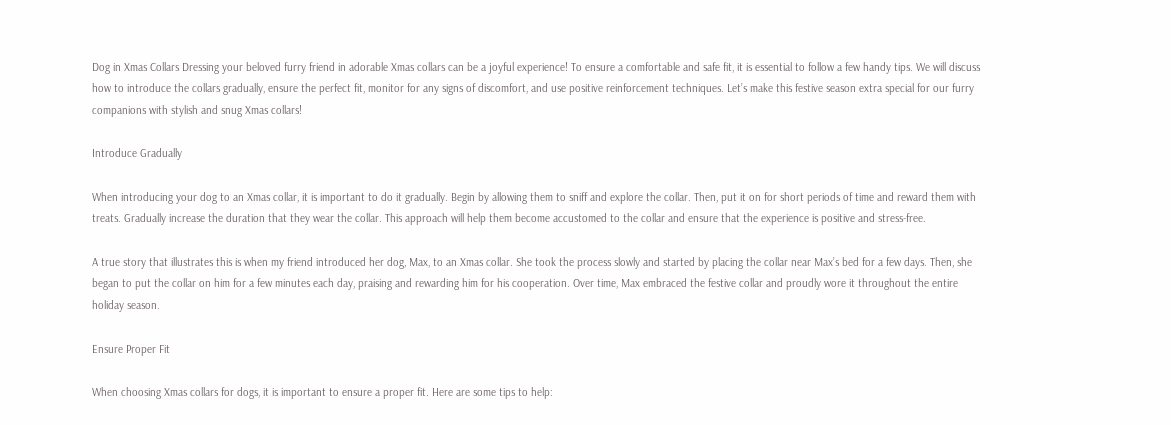Dog in Xmas Collars Dressing your beloved furry friend in adorable Xmas collars can be a joyful experience! To ensure a comfortable and safe fit, it is essential to follow a few handy tips. We will discuss how to introduce the collars gradually, ensure the perfect fit, monitor for any signs of discomfort, and use positive reinforcement techniques. Let’s make this festive season extra special for our furry companions with stylish and snug Xmas collars!

Introduce Gradually

When introducing your dog to an Xmas collar, it is important to do it gradually. Begin by allowing them to sniff and explore the collar. Then, put it on for short periods of time and reward them with treats. Gradually increase the duration that they wear the collar. This approach will help them become accustomed to the collar and ensure that the experience is positive and stress-free.

A true story that illustrates this is when my friend introduced her dog, Max, to an Xmas collar. She took the process slowly and started by placing the collar near Max’s bed for a few days. Then, she began to put the collar on him for a few minutes each day, praising and rewarding him for his cooperation. Over time, Max embraced the festive collar and proudly wore it throughout the entire holiday season.

Ensure Proper Fit

When choosing Xmas collars for dogs, it is important to ensure a proper fit. Here are some tips to help: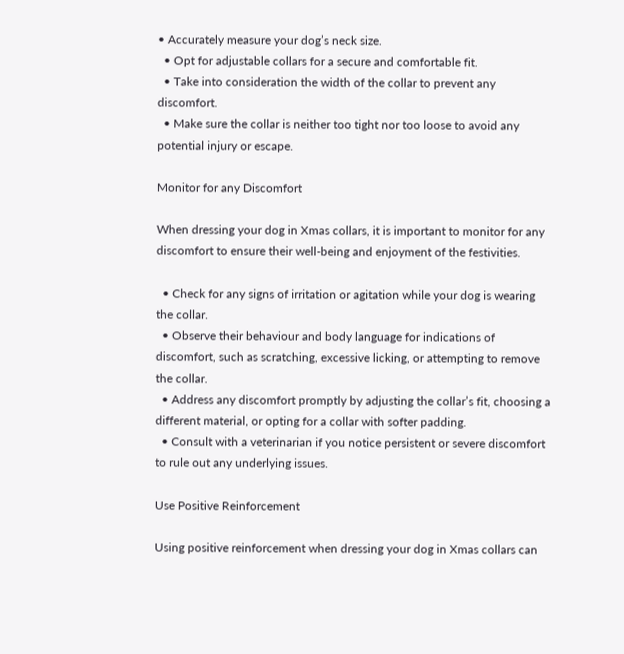• Accurately measure your dog’s neck size.
  • Opt for adjustable collars for a secure and comfortable fit.
  • Take into consideration the width of the collar to prevent any discomfort.
  • Make sure the collar is neither too tight nor too loose to avoid any potential injury or escape.

Monitor for any Discomfort

When dressing your dog in Xmas collars, it is important to monitor for any discomfort to ensure their well-being and enjoyment of the festivities.

  • Check for any signs of irritation or agitation while your dog is wearing the collar.
  • Observe their behaviour and body language for indications of discomfort, such as scratching, excessive licking, or attempting to remove the collar.
  • Address any discomfort promptly by adjusting the collar’s fit, choosing a different material, or opting for a collar with softer padding.
  • Consult with a veterinarian if you notice persistent or severe discomfort to rule out any underlying issues.

Use Positive Reinforcement

Using positive reinforcement when dressing your dog in Xmas collars can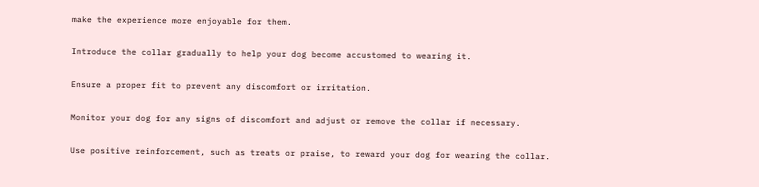make the experience more enjoyable for them.

Introduce the collar gradually to help your dog become accustomed to wearing it.

Ensure a proper fit to prevent any discomfort or irritation.

Monitor your dog for any signs of discomfort and adjust or remove the collar if necessary.

Use positive reinforcement, such as treats or praise, to reward your dog for wearing the collar.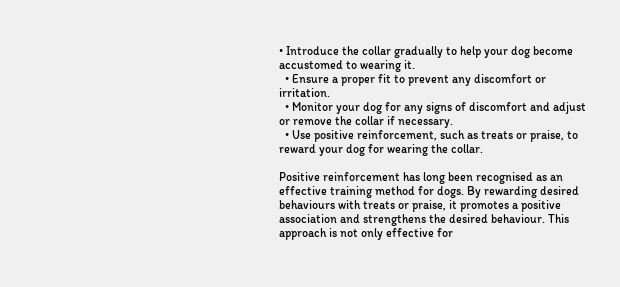• Introduce the collar gradually to help your dog become accustomed to wearing it.
  • Ensure a proper fit to prevent any discomfort or irritation.
  • Monitor your dog for any signs of discomfort and adjust or remove the collar if necessary.
  • Use positive reinforcement, such as treats or praise, to reward your dog for wearing the collar.

Positive reinforcement has long been recognised as an effective training method for dogs. By rewarding desired behaviours with treats or praise, it promotes a positive association and strengthens the desired behaviour. This approach is not only effective for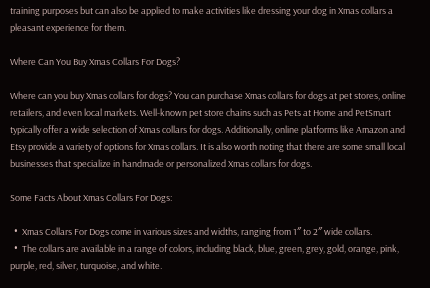training purposes but can also be applied to make activities like dressing your dog in Xmas collars a pleasant experience for them.

Where Can You Buy Xmas Collars For Dogs?

Where can you buy Xmas collars for dogs? You can purchase Xmas collars for dogs at pet stores, online retailers, and even local markets. Well-known pet store chains such as Pets at Home and PetSmart typically offer a wide selection of Xmas collars for dogs. Additionally, online platforms like Amazon and Etsy provide a variety of options for Xmas collars. It is also worth noting that there are some small local businesses that specialize in handmade or personalized Xmas collars for dogs.

Some Facts About Xmas Collars For Dogs:

  •  Xmas Collars For Dogs come in various sizes and widths, ranging from 1″ to 2″ wide collars.
  •  The collars are available in a range of colors, including black, blue, green, grey, gold, orange, pink, purple, red, silver, turquoise, and white.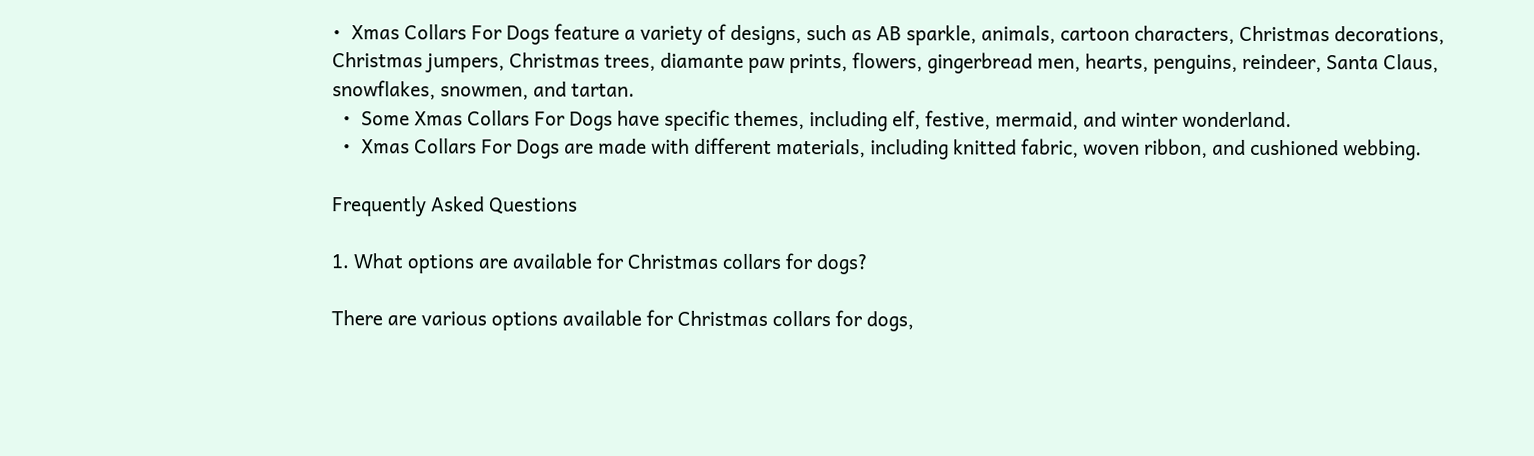•  Xmas Collars For Dogs feature a variety of designs, such as AB sparkle, animals, cartoon characters, Christmas decorations, Christmas jumpers, Christmas trees, diamante paw prints, flowers, gingerbread men, hearts, penguins, reindeer, Santa Claus, snowflakes, snowmen, and tartan.
  •  Some Xmas Collars For Dogs have specific themes, including elf, festive, mermaid, and winter wonderland.
  •  Xmas Collars For Dogs are made with different materials, including knitted fabric, woven ribbon, and cushioned webbing.

Frequently Asked Questions

1. What options are available for Christmas collars for dogs?

There are various options available for Christmas collars for dogs,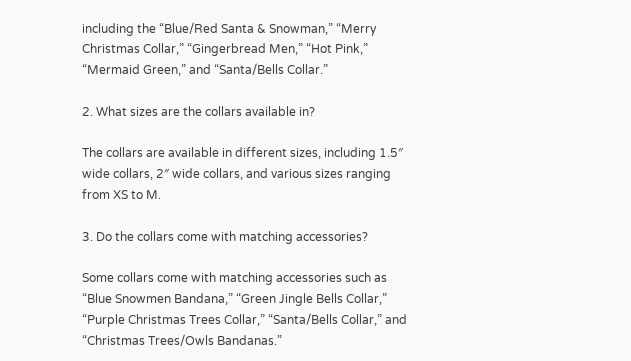including the “Blue/Red Santa & Snowman,” “Merry Christmas Collar,” “Gingerbread Men,” “Hot Pink,” “Mermaid Green,” and “Santa/Bells Collar.”

2. What sizes are the collars available in?

The collars are available in different sizes, including 1.5″ wide collars, 2″ wide collars, and various sizes ranging from XS to M.

3. Do the collars come with matching accessories?

Some collars come with matching accessories such as “Blue Snowmen Bandana,” “Green Jingle Bells Collar,” “Purple Christmas Trees Collar,” “Santa/Bells Collar,” and “Christmas Trees/Owls Bandanas.”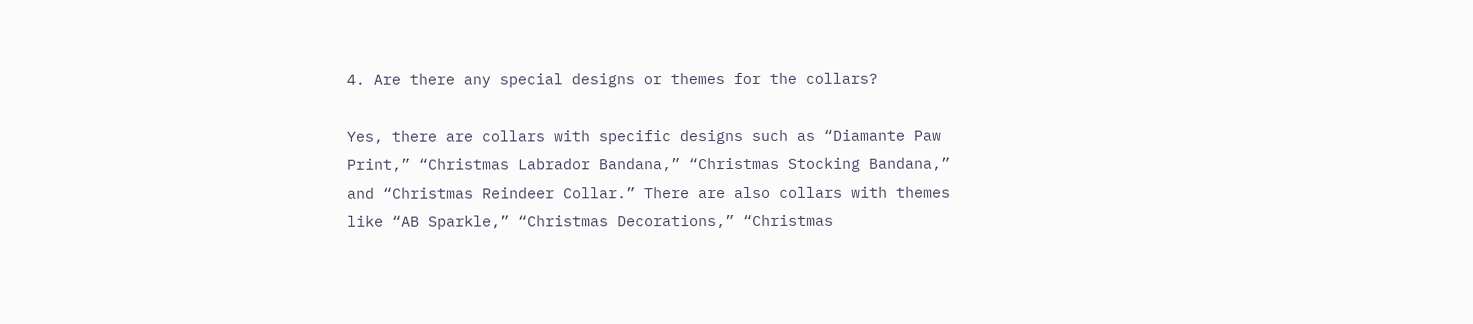4. Are there any special designs or themes for the collars?

Yes, there are collars with specific designs such as “Diamante Paw Print,” “Christmas Labrador Bandana,” “Christmas Stocking Bandana,” and “Christmas Reindeer Collar.” There are also collars with themes like “AB Sparkle,” “Christmas Decorations,” “Christmas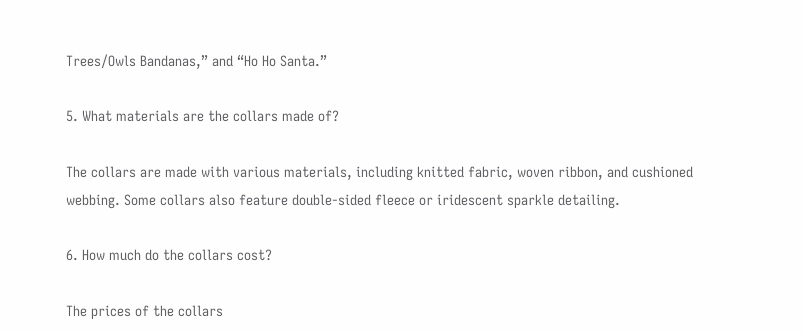Trees/Owls Bandanas,” and “Ho Ho Santa.”

5. What materials are the collars made of?

The collars are made with various materials, including knitted fabric, woven ribbon, and cushioned webbing. Some collars also feature double-sided fleece or iridescent sparkle detailing.

6. How much do the collars cost?

The prices of the collars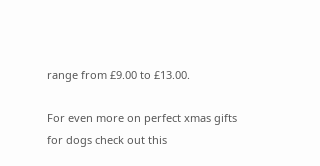range from £9.00 to £13.00.

For even more on perfect xmas gifts for dogs check out this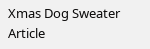Xmas Dog Sweater Article